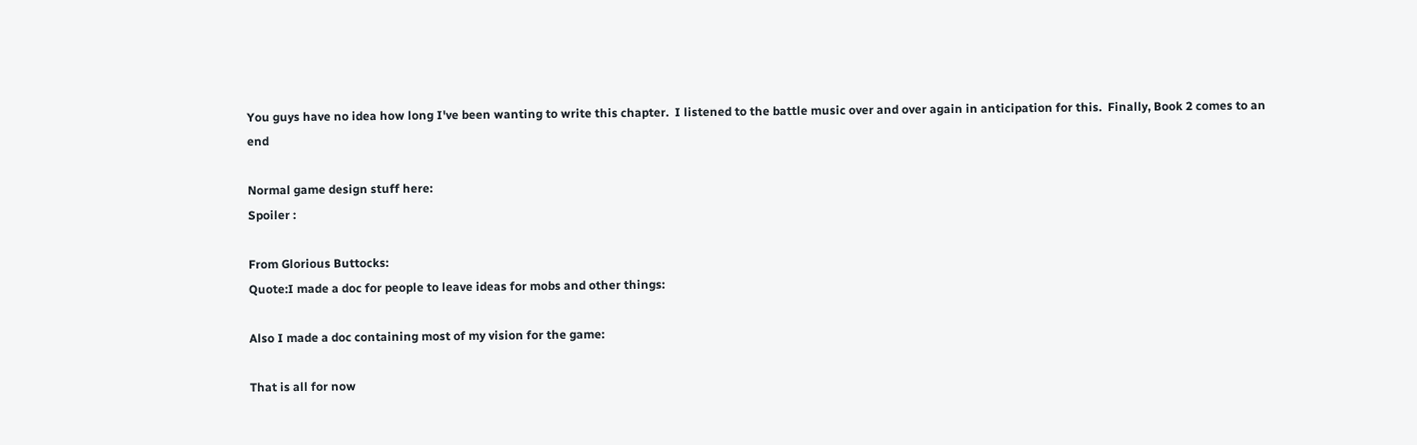You guys have no idea how long I've been wanting to write this chapter.  I listened to the battle music over and over again in anticipation for this.  Finally, Book 2 comes to an end

Normal game design stuff here:
Spoiler :

From Glorious Buttocks:
Quote:I made a doc for people to leave ideas for mobs and other things:

Also I made a doc containing most of my vision for the game:

That is all for now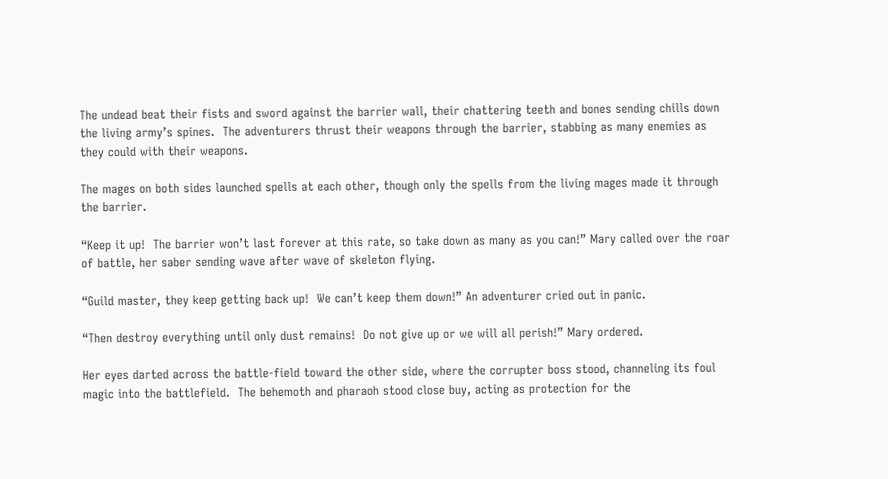The undead beat their fists and sword against the barrier wall, their chattering teeth and bones sending chills down the living army’s spines.  The adventurers thrust their weapons through the barrier, stabbing as many enemies as they could with their weapons.

The mages on both sides launched spells at each other, though only the spells from the living mages made it through the barrier.

“Keep it up!  The barrier won’t last forever at this rate, so take down as many as you can!” Mary called over the roar of battle, her saber sending wave after wave of skeleton flying.

“Guild master, they keep getting back up!  We can’t keep them down!” An adventurer cried out in panic.

“Then destroy everything until only dust remains!  Do not give up or we will all perish!” Mary ordered.

Her eyes darted across the battle-field toward the other side, where the corrupter boss stood, channeling its foul magic into the battlefield.  The behemoth and pharaoh stood close buy, acting as protection for the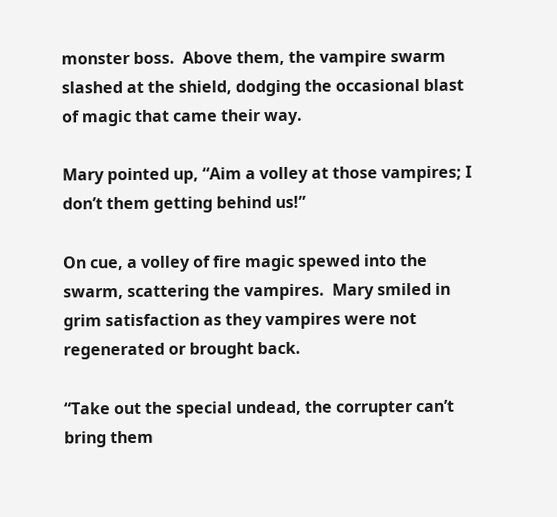monster boss.  Above them, the vampire swarm slashed at the shield, dodging the occasional blast of magic that came their way.

Mary pointed up, “Aim a volley at those vampires; I don’t them getting behind us!”

On cue, a volley of fire magic spewed into the swarm, scattering the vampires.  Mary smiled in grim satisfaction as they vampires were not regenerated or brought back.

“Take out the special undead, the corrupter can’t bring them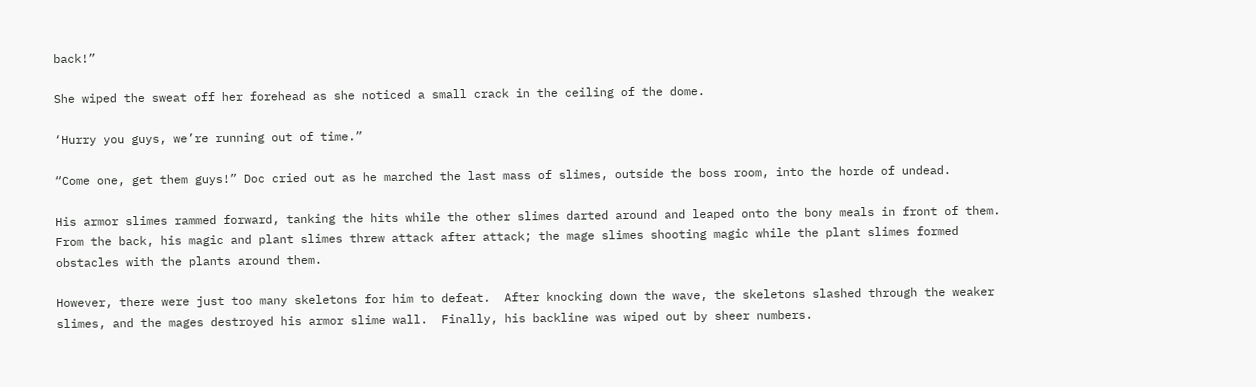back!”

She wiped the sweat off her forehead as she noticed a small crack in the ceiling of the dome.

‘Hurry you guys, we’re running out of time.”

“Come one, get them guys!” Doc cried out as he marched the last mass of slimes, outside the boss room, into the horde of undead.

His armor slimes rammed forward, tanking the hits while the other slimes darted around and leaped onto the bony meals in front of them.  From the back, his magic and plant slimes threw attack after attack; the mage slimes shooting magic while the plant slimes formed obstacles with the plants around them.

However, there were just too many skeletons for him to defeat.  After knocking down the wave, the skeletons slashed through the weaker slimes, and the mages destroyed his armor slime wall.  Finally, his backline was wiped out by sheer numbers.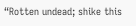“Rotten undead; shike this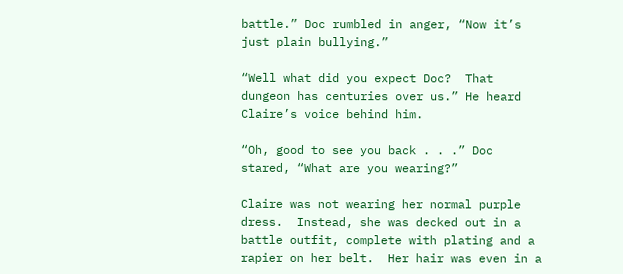battle.” Doc rumbled in anger, “Now it’s just plain bullying.”

“Well what did you expect Doc?  That dungeon has centuries over us.” He heard Claire’s voice behind him.

“Oh, good to see you back . . .” Doc stared, “What are you wearing?”

Claire was not wearing her normal purple dress.  Instead, she was decked out in a battle outfit, complete with plating and a rapier on her belt.  Her hair was even in a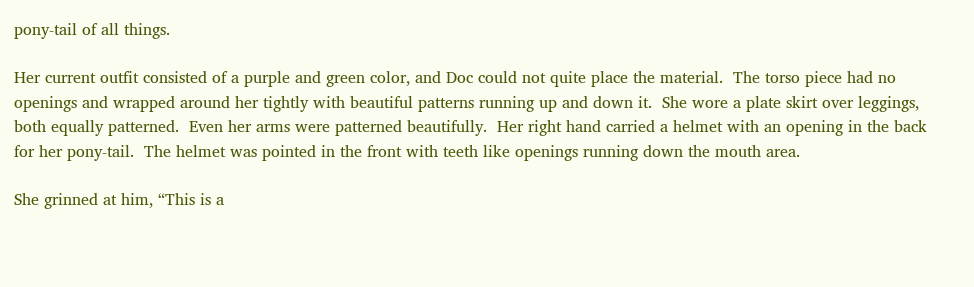pony-tail of all things.

Her current outfit consisted of a purple and green color, and Doc could not quite place the material.  The torso piece had no openings and wrapped around her tightly with beautiful patterns running up and down it.  She wore a plate skirt over leggings, both equally patterned.  Even her arms were patterned beautifully.  Her right hand carried a helmet with an opening in the back for her pony-tail.  The helmet was pointed in the front with teeth like openings running down the mouth area.

She grinned at him, “This is a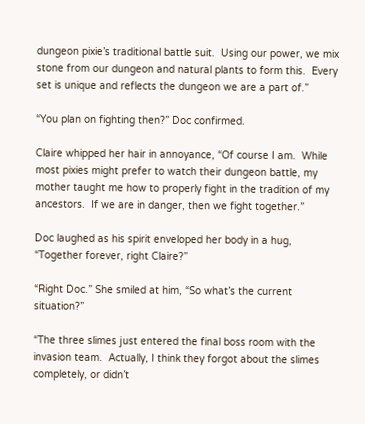dungeon pixie’s traditional battle suit.  Using our power, we mix stone from our dungeon and natural plants to form this.  Every set is unique and reflects the dungeon we are a part of.”

“You plan on fighting then?” Doc confirmed.

Claire whipped her hair in annoyance, “Of course I am.  While most pixies might prefer to watch their dungeon battle, my mother taught me how to properly fight in the tradition of my ancestors.  If we are in danger, then we fight together.”

Doc laughed as his spirit enveloped her body in a hug, “Together forever, right Claire?”

“Right Doc.” She smiled at him, “So what’s the current situation?”

“The three slimes just entered the final boss room with the invasion team.  Actually, I think they forgot about the slimes completely, or didn’t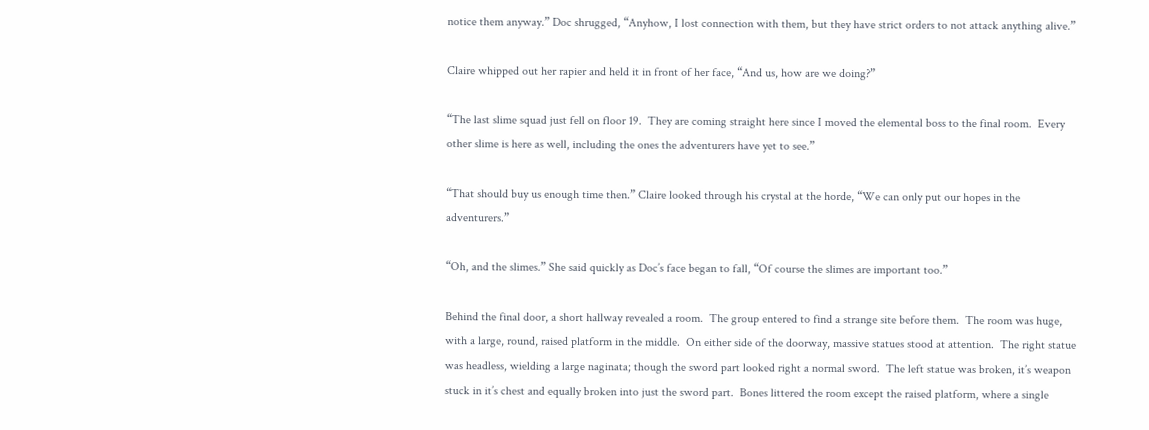notice them anyway.” Doc shrugged, “Anyhow, I lost connection with them, but they have strict orders to not attack anything alive.”

Claire whipped out her rapier and held it in front of her face, “And us, how are we doing?”

“The last slime squad just fell on floor 19.  They are coming straight here since I moved the elemental boss to the final room.  Every other slime is here as well, including the ones the adventurers have yet to see.”

“That should buy us enough time then.” Claire looked through his crystal at the horde, “We can only put our hopes in the adventurers.”

“Oh, and the slimes.” She said quickly as Doc’s face began to fall, “Of course the slimes are important too.”

Behind the final door, a short hallway revealed a room.  The group entered to find a strange site before them.  The room was huge, with a large, round, raised platform in the middle.  On either side of the doorway, massive statues stood at attention.  The right statue was headless, wielding a large naginata; though the sword part looked right a normal sword.  The left statue was broken, it’s weapon stuck in it’s chest and equally broken into just the sword part.  Bones littered the room except the raised platform, where a single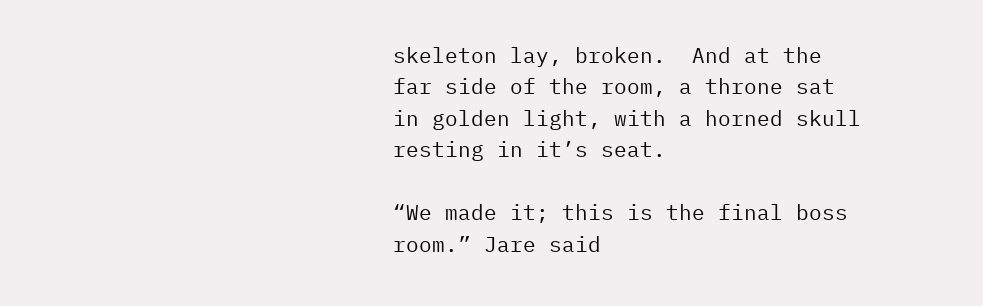skeleton lay, broken.  And at the far side of the room, a throne sat in golden light, with a horned skull resting in it’s seat.

“We made it; this is the final boss room.” Jare said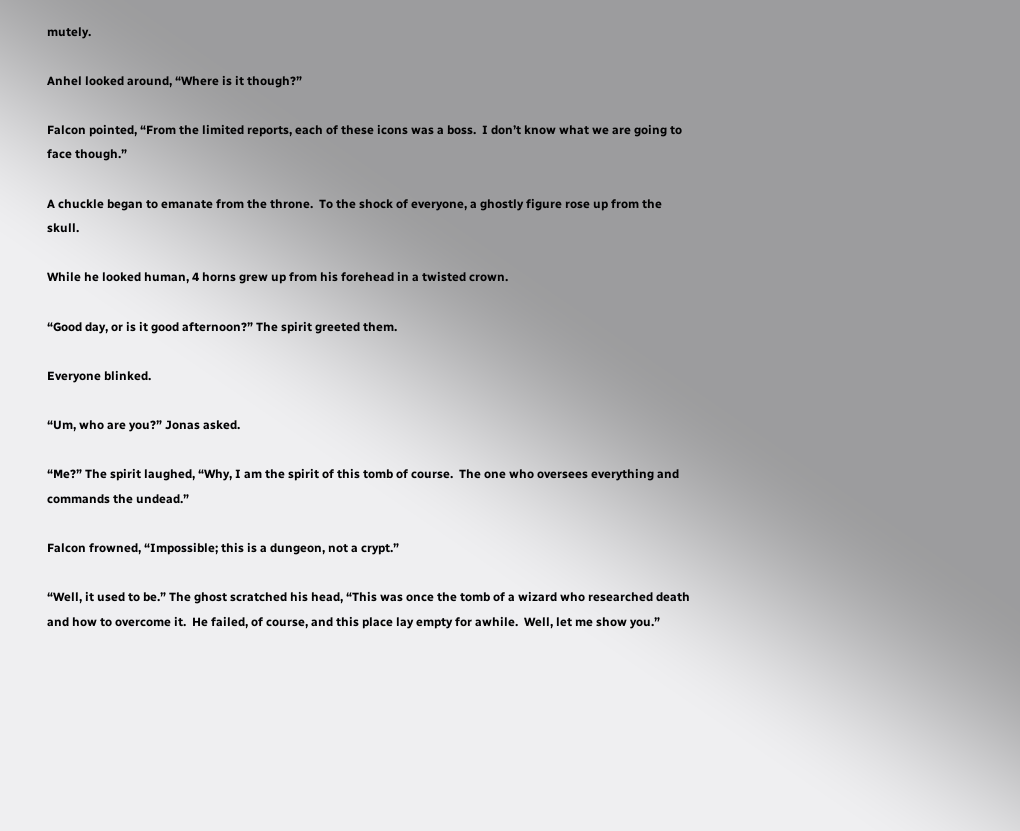mutely.

Anhel looked around, “Where is it though?”

Falcon pointed, “From the limited reports, each of these icons was a boss.  I don’t know what we are going to face though.”

A chuckle began to emanate from the throne.  To the shock of everyone, a ghostly figure rose up from the skull.

While he looked human, 4 horns grew up from his forehead in a twisted crown.

“Good day, or is it good afternoon?” The spirit greeted them.

Everyone blinked.

“Um, who are you?” Jonas asked.

“Me?” The spirit laughed, “Why, I am the spirit of this tomb of course.  The one who oversees everything and commands the undead.”

Falcon frowned, “Impossible; this is a dungeon, not a crypt.”

“Well, it used to be.” The ghost scratched his head, “This was once the tomb of a wizard who researched death and how to overcome it.  He failed, of course, and this place lay empty for awhile.  Well, let me show you.”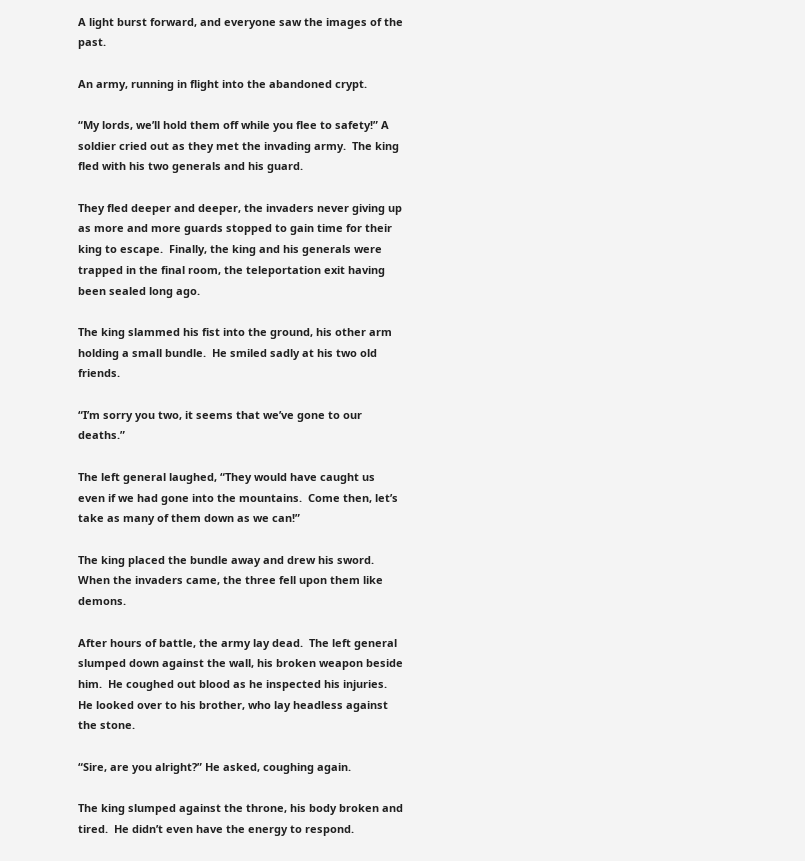A light burst forward, and everyone saw the images of the past.

An army, running in flight into the abandoned crypt.

“My lords, we’ll hold them off while you flee to safety!” A soldier cried out as they met the invading army.  The king fled with his two generals and his guard.

They fled deeper and deeper, the invaders never giving up as more and more guards stopped to gain time for their king to escape.  Finally, the king and his generals were trapped in the final room, the teleportation exit having been sealed long ago.

The king slammed his fist into the ground, his other arm holding a small bundle.  He smiled sadly at his two old friends.

“I’m sorry you two, it seems that we’ve gone to our deaths.”

The left general laughed, “They would have caught us even if we had gone into the mountains.  Come then, let’s take as many of them down as we can!”

The king placed the bundle away and drew his sword.  When the invaders came, the three fell upon them like demons.

After hours of battle, the army lay dead.  The left general slumped down against the wall, his broken weapon beside him.  He coughed out blood as he inspected his injuries.  He looked over to his brother, who lay headless against the stone.

“Sire, are you alright?” He asked, coughing again.

The king slumped against the throne, his body broken and tired.  He didn’t even have the energy to respond.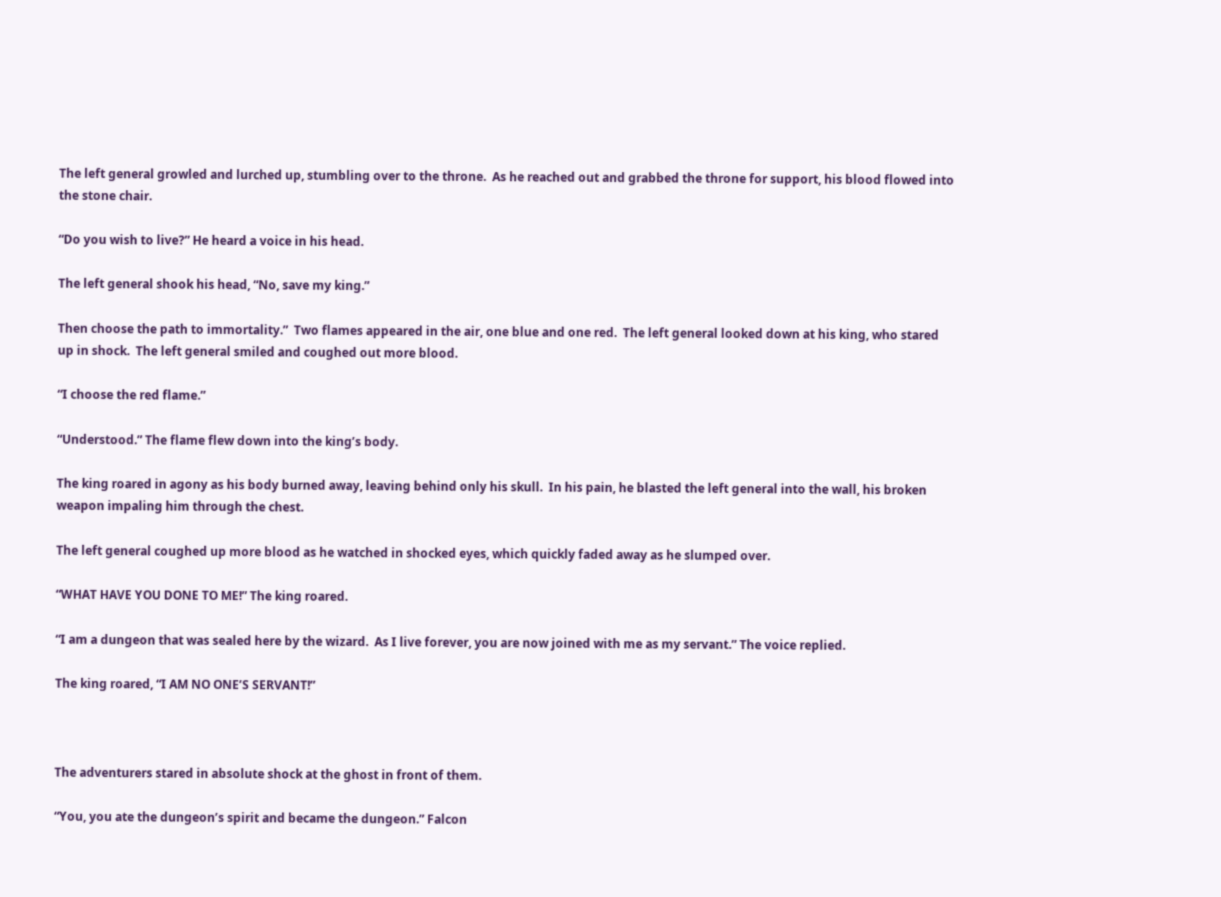The left general growled and lurched up, stumbling over to the throne.  As he reached out and grabbed the throne for support, his blood flowed into the stone chair.

“Do you wish to live?” He heard a voice in his head.

The left general shook his head, “No, save my king.”

Then choose the path to immortality.”  Two flames appeared in the air, one blue and one red.  The left general looked down at his king, who stared up in shock.  The left general smiled and coughed out more blood.

“I choose the red flame.”

“Understood.” The flame flew down into the king’s body.

The king roared in agony as his body burned away, leaving behind only his skull.  In his pain, he blasted the left general into the wall, his broken weapon impaling him through the chest.

The left general coughed up more blood as he watched in shocked eyes, which quickly faded away as he slumped over.

“WHAT HAVE YOU DONE TO ME!” The king roared.

“I am a dungeon that was sealed here by the wizard.  As I live forever, you are now joined with me as my servant.” The voice replied.

The king roared, “I AM NO ONE’S SERVANT!”



The adventurers stared in absolute shock at the ghost in front of them.

“You, you ate the dungeon’s spirit and became the dungeon.” Falcon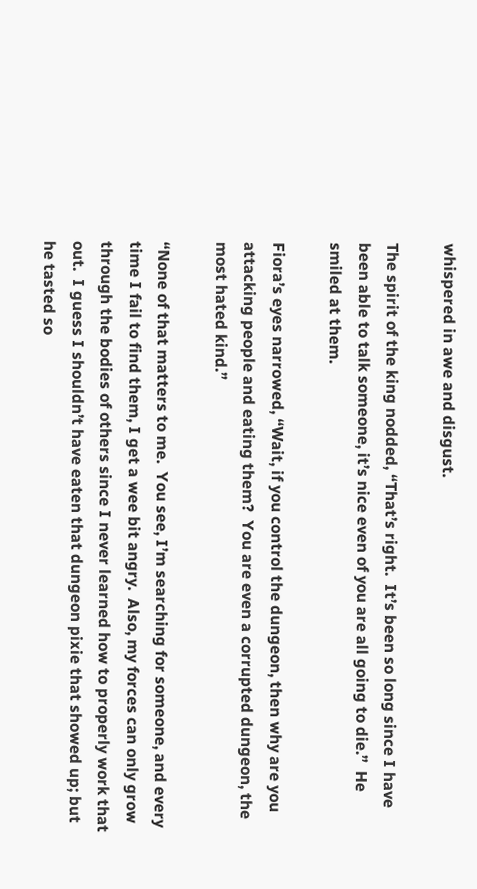whispered in awe and disgust.

The spirit of the king nodded, “That’s right.  It’s been so long since I have been able to talk someone, it’s nice even of you are all going to die.”  He smiled at them.

Fiora’s eyes narrowed, “Wait, if you control the dungeon, then why are you attacking people and eating them?  You are even a corrupted dungeon, the most hated kind.”

“None of that matters to me.  You see, I’m searching for someone, and every time I fail to find them, I get a wee bit angry.  Also, my forces can only grow through the bodies of others since I never learned how to properly work that out.  I guess I shouldn’t have eaten that dungeon pixie that showed up; but he tasted so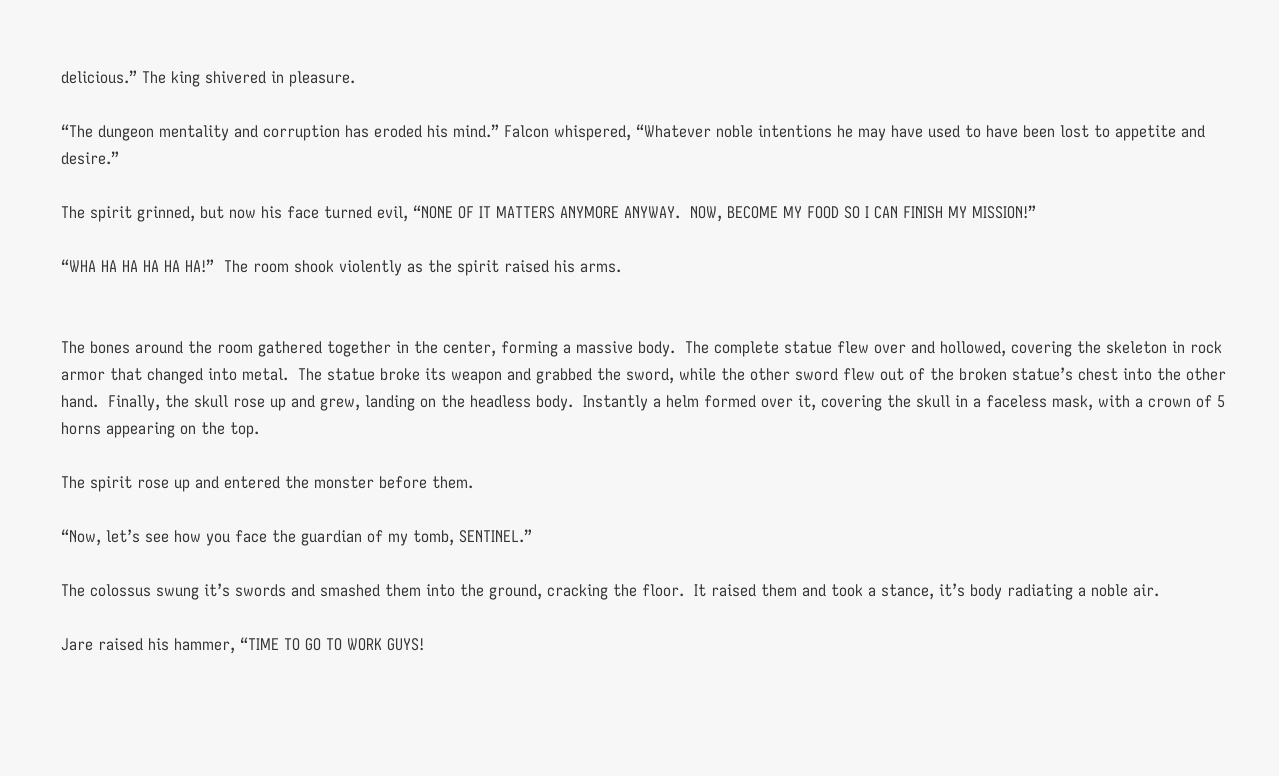delicious.” The king shivered in pleasure.

“The dungeon mentality and corruption has eroded his mind.” Falcon whispered, “Whatever noble intentions he may have used to have been lost to appetite and desire.”

The spirit grinned, but now his face turned evil, “NONE OF IT MATTERS ANYMORE ANYWAY.  NOW, BECOME MY FOOD SO I CAN FINISH MY MISSION!”

“WHA HA HA HA HA HA!”  The room shook violently as the spirit raised his arms.


The bones around the room gathered together in the center, forming a massive body.  The complete statue flew over and hollowed, covering the skeleton in rock armor that changed into metal.  The statue broke its weapon and grabbed the sword, while the other sword flew out of the broken statue’s chest into the other hand.  Finally, the skull rose up and grew, landing on the headless body.  Instantly a helm formed over it, covering the skull in a faceless mask, with a crown of 5 horns appearing on the top.

The spirit rose up and entered the monster before them.

“Now, let’s see how you face the guardian of my tomb, SENTINEL.”

The colossus swung it’s swords and smashed them into the ground, cracking the floor.  It raised them and took a stance, it’s body radiating a noble air.

Jare raised his hammer, “TIME TO GO TO WORK GUYS!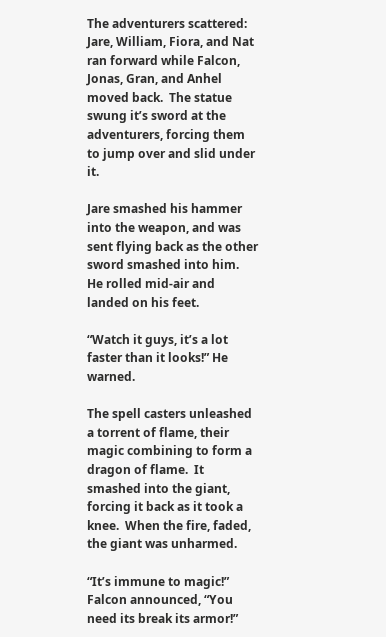The adventurers scattered: Jare, William, Fiora, and Nat ran forward while Falcon, Jonas, Gran, and Anhel moved back.  The statue swung it’s sword at the adventurers, forcing them to jump over and slid under it.

Jare smashed his hammer into the weapon, and was sent flying back as the other sword smashed into him.  He rolled mid-air and landed on his feet.

“Watch it guys, it’s a lot faster than it looks!” He warned.

The spell casters unleashed a torrent of flame, their magic combining to form a dragon of flame.  It smashed into the giant, forcing it back as it took a knee.  When the fire, faded, the giant was unharmed.

“It’s immune to magic!” Falcon announced, “You need its break its armor!”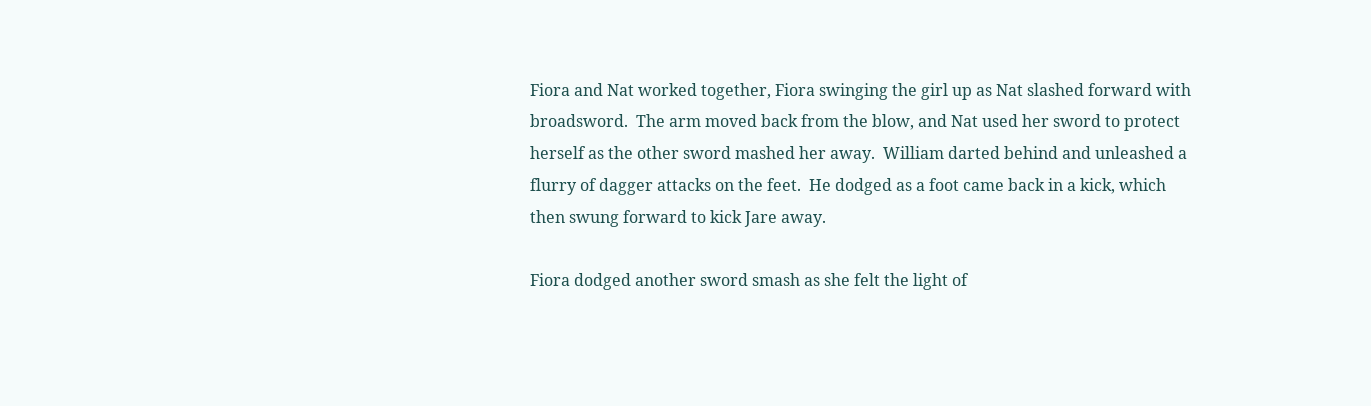Fiora and Nat worked together, Fiora swinging the girl up as Nat slashed forward with broadsword.  The arm moved back from the blow, and Nat used her sword to protect herself as the other sword mashed her away.  William darted behind and unleashed a flurry of dagger attacks on the feet.  He dodged as a foot came back in a kick, which then swung forward to kick Jare away.

Fiora dodged another sword smash as she felt the light of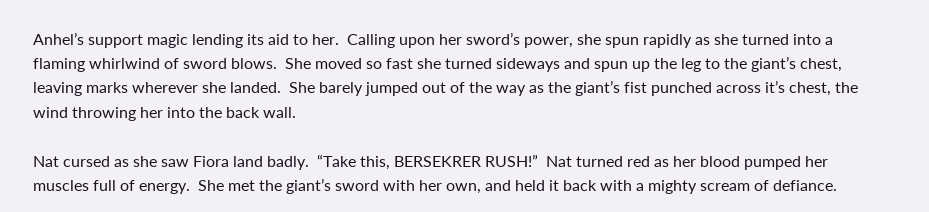Anhel’s support magic lending its aid to her.  Calling upon her sword’s power, she spun rapidly as she turned into a flaming whirlwind of sword blows.  She moved so fast she turned sideways and spun up the leg to the giant’s chest, leaving marks wherever she landed.  She barely jumped out of the way as the giant’s fist punched across it’s chest, the wind throwing her into the back wall.

Nat cursed as she saw Fiora land badly.  “Take this, BERSEKRER RUSH!”  Nat turned red as her blood pumped her muscles full of energy.  She met the giant’s sword with her own, and held it back with a mighty scream of defiance.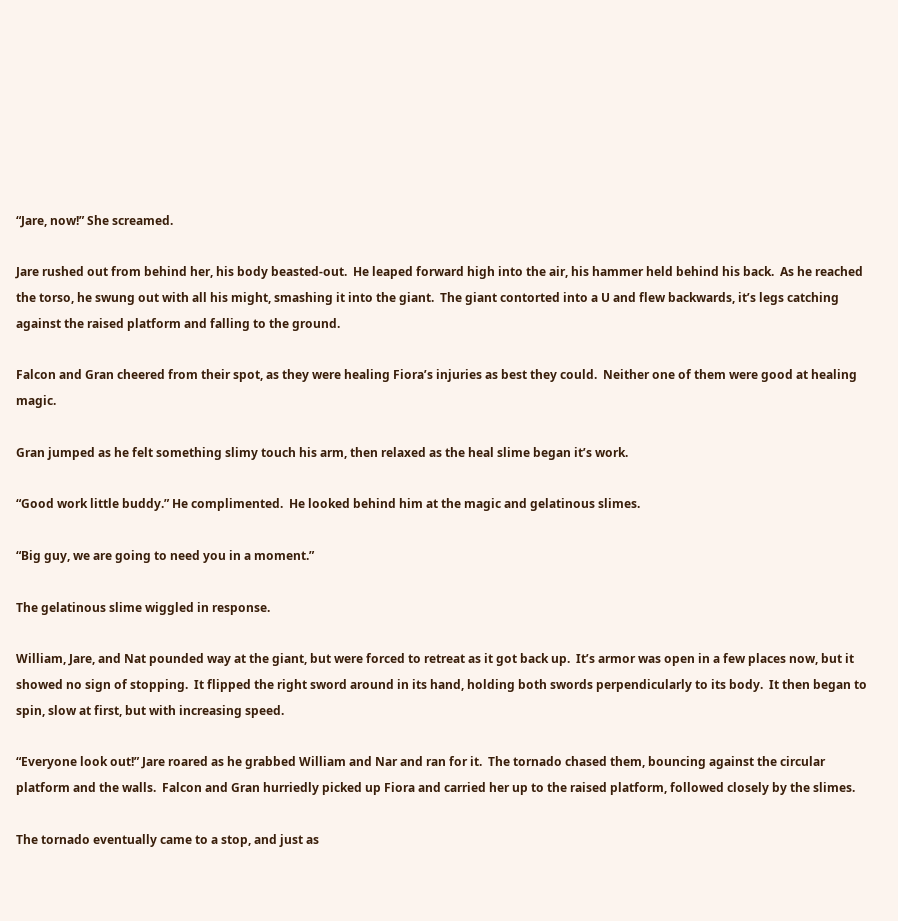“Jare, now!” She screamed.

Jare rushed out from behind her, his body beasted-out.  He leaped forward high into the air, his hammer held behind his back.  As he reached the torso, he swung out with all his might, smashing it into the giant.  The giant contorted into a U and flew backwards, it’s legs catching against the raised platform and falling to the ground.

Falcon and Gran cheered from their spot, as they were healing Fiora’s injuries as best they could.  Neither one of them were good at healing magic.

Gran jumped as he felt something slimy touch his arm, then relaxed as the heal slime began it’s work.

“Good work little buddy.” He complimented.  He looked behind him at the magic and gelatinous slimes.

“Big guy, we are going to need you in a moment.”

The gelatinous slime wiggled in response.

William, Jare, and Nat pounded way at the giant, but were forced to retreat as it got back up.  It’s armor was open in a few places now, but it showed no sign of stopping.  It flipped the right sword around in its hand, holding both swords perpendicularly to its body.  It then began to spin, slow at first, but with increasing speed.

“Everyone look out!” Jare roared as he grabbed William and Nar and ran for it.  The tornado chased them, bouncing against the circular platform and the walls.  Falcon and Gran hurriedly picked up Fiora and carried her up to the raised platform, followed closely by the slimes.

The tornado eventually came to a stop, and just as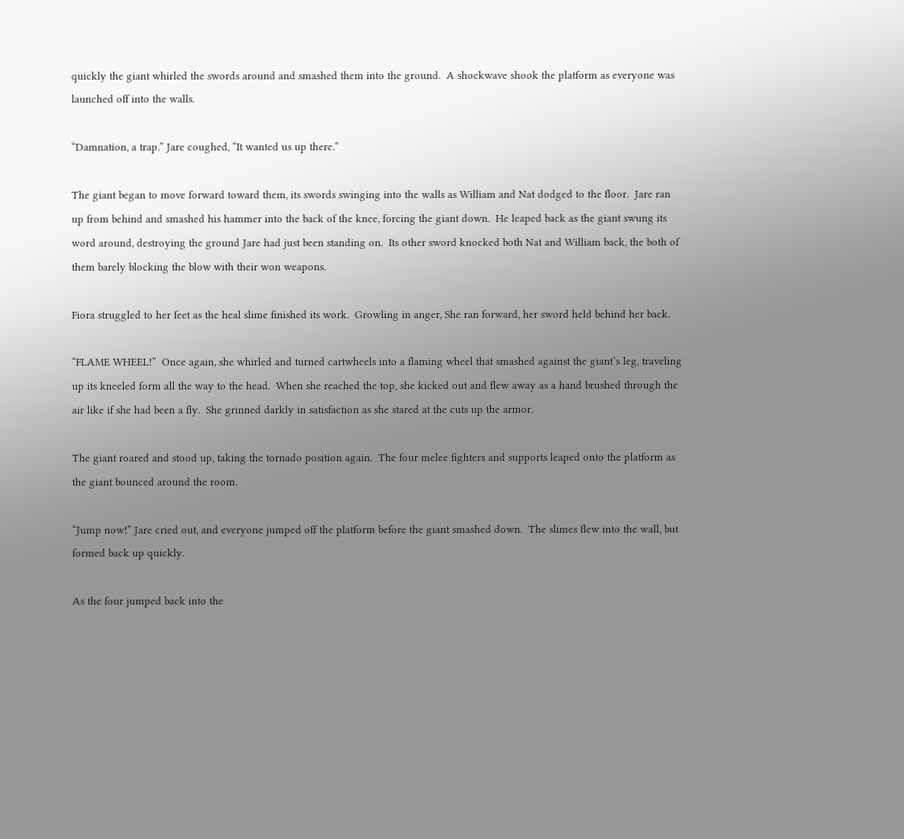quickly the giant whirled the swords around and smashed them into the ground.  A shockwave shook the platform as everyone was launched off into the walls.

“Damnation, a trap.” Jare coughed, “It wanted us up there.”

The giant began to move forward toward them, its swords swinging into the walls as William and Nat dodged to the floor.  Jare ran up from behind and smashed his hammer into the back of the knee, forcing the giant down.  He leaped back as the giant swung its word around, destroying the ground Jare had just been standing on.  Its other sword knocked both Nat and William back, the both of them barely blocking the blow with their won weapons.

Fiora struggled to her feet as the heal slime finished its work.  Growling in anger, She ran forward, her sword held behind her back.

“FLAME WHEEL!”  Once again, she whirled and turned cartwheels into a flaming wheel that smashed against the giant’s leg, traveling up its kneeled form all the way to the head.  When she reached the top, she kicked out and flew away as a hand brushed through the air like if she had been a fly.  She grinned darkly in satisfaction as she stared at the cuts up the armor.

The giant roared and stood up, taking the tornado position again.  The four melee fighters and supports leaped onto the platform as the giant bounced around the room.

“Jump now!” Jare cried out, and everyone jumped off the platform before the giant smashed down.  The slimes flew into the wall, but formed back up quickly.

As the four jumped back into the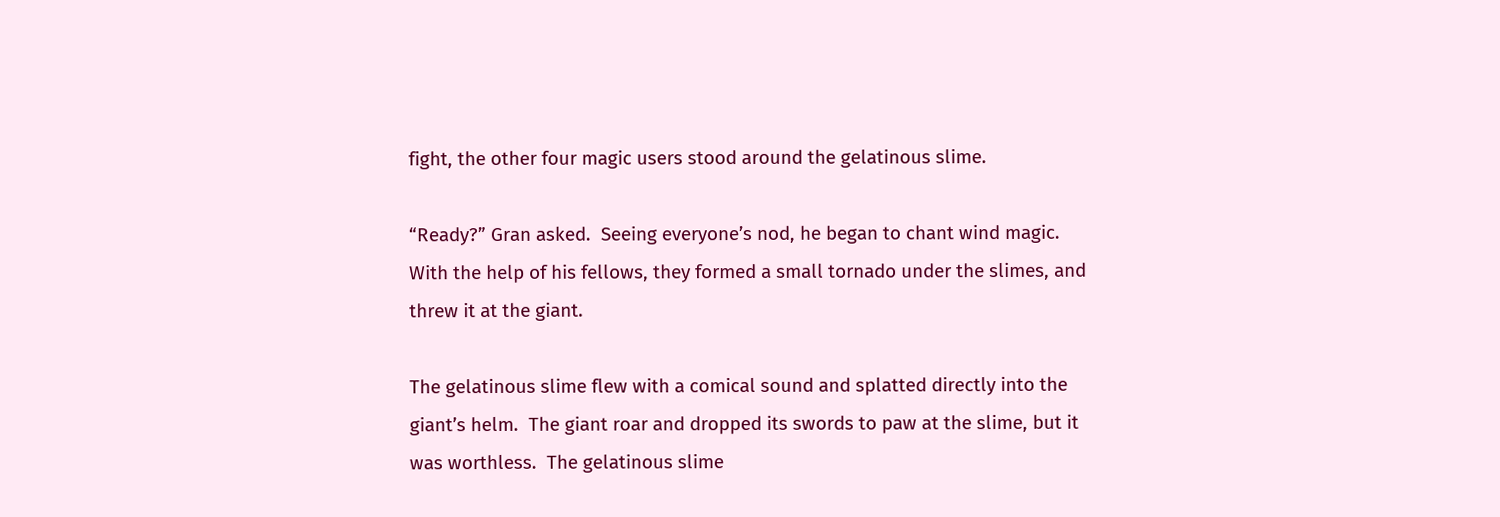fight, the other four magic users stood around the gelatinous slime.

“Ready?” Gran asked.  Seeing everyone’s nod, he began to chant wind magic.  With the help of his fellows, they formed a small tornado under the slimes, and threw it at the giant.

The gelatinous slime flew with a comical sound and splatted directly into the giant’s helm.  The giant roar and dropped its swords to paw at the slime, but it was worthless.  The gelatinous slime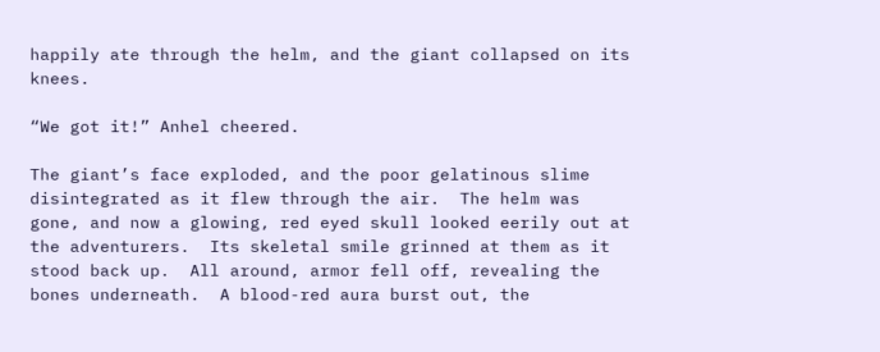happily ate through the helm, and the giant collapsed on its knees.

“We got it!” Anhel cheered.

The giant’s face exploded, and the poor gelatinous slime disintegrated as it flew through the air.  The helm was gone, and now a glowing, red eyed skull looked eerily out at the adventurers.  Its skeletal smile grinned at them as it stood back up.  All around, armor fell off, revealing the bones underneath.  A blood-red aura burst out, the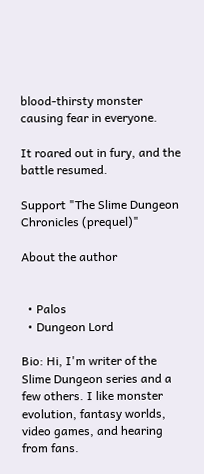blood-thirsty monster causing fear in everyone.

It roared out in fury, and the battle resumed.

Support "The Slime Dungeon Chronicles (prequel)"

About the author


  • Palos
  • Dungeon Lord

Bio: Hi, I'm writer of the Slime Dungeon series and a few others. I like monster evolution, fantasy worlds, video games, and hearing from fans.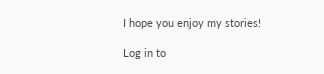I hope you enjoy my stories!

Log in to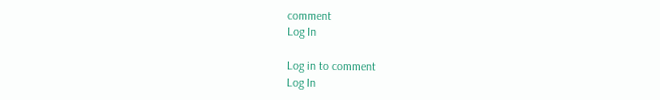comment
Log In

Log in to comment
Log In